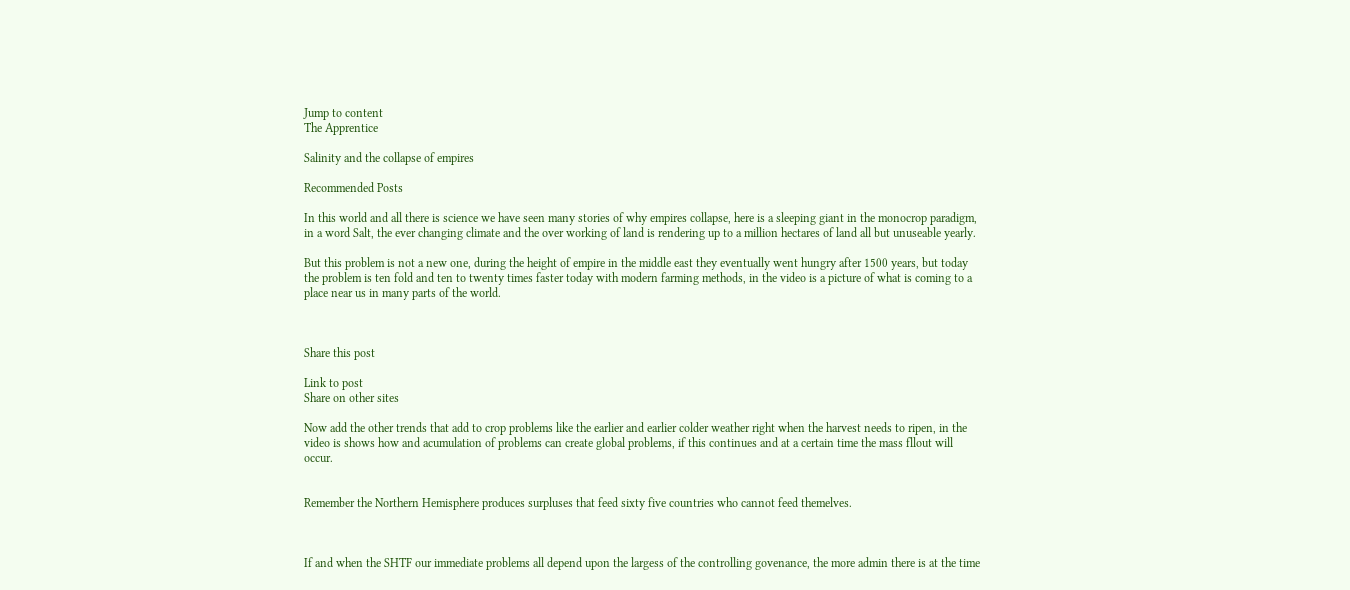Jump to content
The Apprentice

Salinity and the collapse of empires

Recommended Posts

In this world and all there is science we have seen many stories of why empires collapse, here is a sleeping giant in the monocrop paradigm, in a word Salt, the ever changing climate and the over working of land is rendering up to a million hectares of land all but unuseable yearly.

But this problem is not a new one, during the height of empire in the middle east they eventually went hungry after 1500 years, but today the problem is ten fold and ten to twenty times faster today with modern farming methods, in the video is a picture of what is coming to a place near us in many parts of the world.



Share this post

Link to post
Share on other sites

Now add the other trends that add to crop problems like the earlier and earlier colder weather right when the harvest needs to ripen, in the video is shows how and acumulation of problems can create global problems, if this continues and at a certain time the mass fllout will occur.


Remember the Northern Hemisphere produces surpluses that feed sixty five countries who cannot feed themelves.



If and when the SHTF our immediate problems all depend upon the largess of the controlling govenance, the more admin there is at the time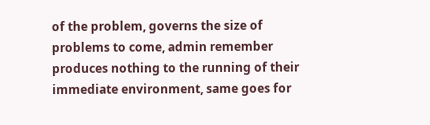of the problem, governs the size of problems to come, admin remember produces nothing to the running of their immediate environment, same goes for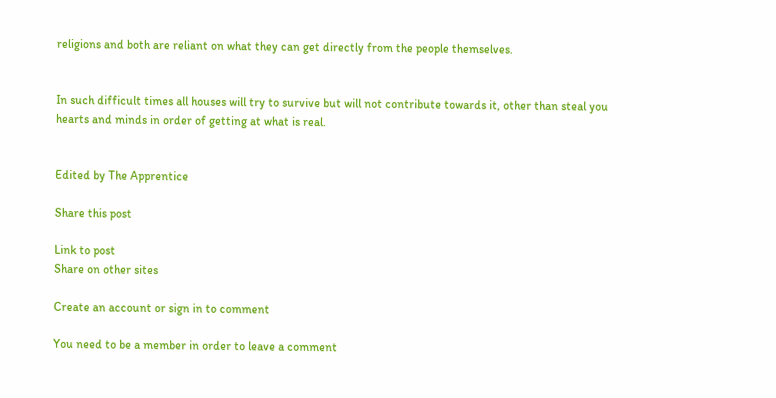religions and both are reliant on what they can get directly from the people themselves.


In such difficult times all houses will try to survive but will not contribute towards it, other than steal you hearts and minds in order of getting at what is real.


Edited by The Apprentice

Share this post

Link to post
Share on other sites

Create an account or sign in to comment

You need to be a member in order to leave a comment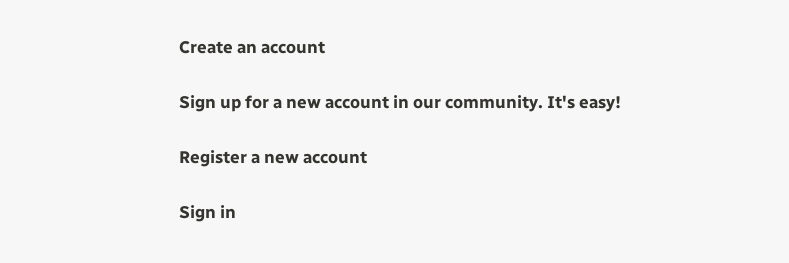Create an account

Sign up for a new account in our community. It's easy!

Register a new account

Sign in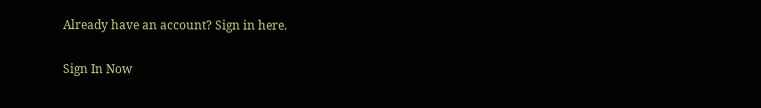Already have an account? Sign in here.

Sign In Now